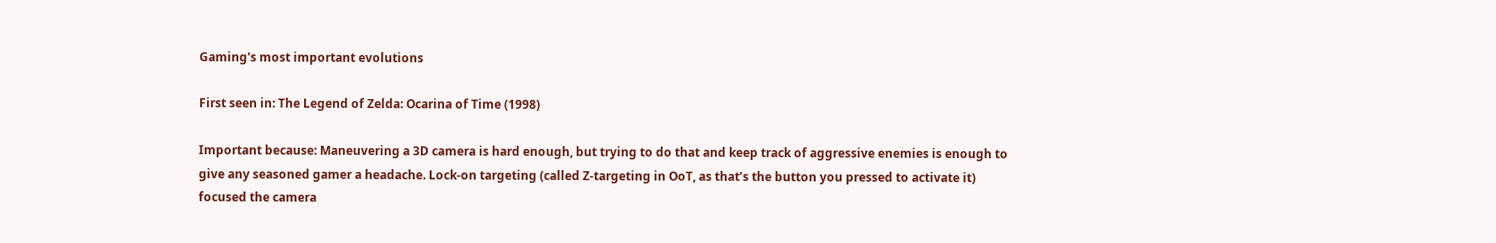Gaming's most important evolutions

First seen in: The Legend of Zelda: Ocarina of Time (1998)

Important because: Maneuvering a 3D camera is hard enough, but trying to do that and keep track of aggressive enemies is enough to give any seasoned gamer a headache. Lock-on targeting (called Z-targeting in OoT, as that’s the button you pressed to activate it) focused the camera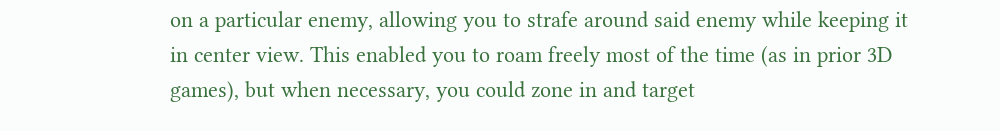on a particular enemy, allowing you to strafe around said enemy while keeping it in center view. This enabled you to roam freely most of the time (as in prior 3D games), but when necessary, you could zone in and target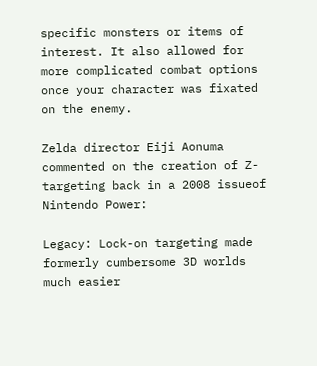specific monsters or items of interest. It also allowed for more complicated combat options once your character was fixated on the enemy.

Zelda director Eiji Aonuma commented on the creation of Z-targeting back in a 2008 issueof Nintendo Power:

Legacy: Lock-on targeting made formerly cumbersome 3D worlds much easier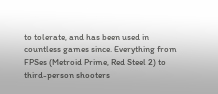to tolerate, and has been used in countless games since. Everything from FPSes (Metroid Prime, Red Steel 2) to third-person shooters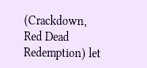(Crackdown, Red Dead Redemption) let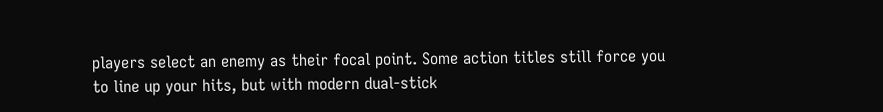players select an enemy as their focal point. Some action titles still force you to line up your hits, but with modern dual-stick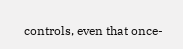controls, even that once-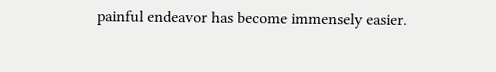painful endeavor has become immensely easier.